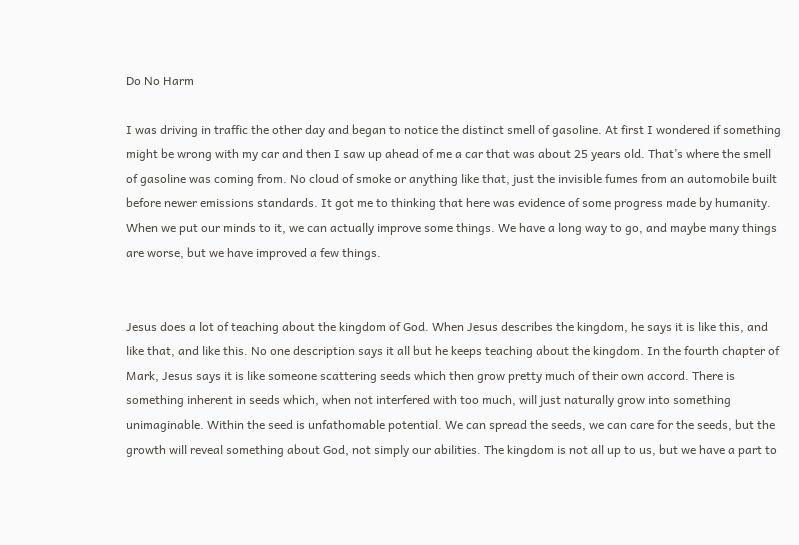Do No Harm

I was driving in traffic the other day and began to notice the distinct smell of gasoline. At first I wondered if something might be wrong with my car and then I saw up ahead of me a car that was about 25 years old. That’s where the smell of gasoline was coming from. No cloud of smoke or anything like that, just the invisible fumes from an automobile built before newer emissions standards. It got me to thinking that here was evidence of some progress made by humanity. When we put our minds to it, we can actually improve some things. We have a long way to go, and maybe many things are worse, but we have improved a few things.


Jesus does a lot of teaching about the kingdom of God. When Jesus describes the kingdom, he says it is like this, and like that, and like this. No one description says it all but he keeps teaching about the kingdom. In the fourth chapter of Mark, Jesus says it is like someone scattering seeds which then grow pretty much of their own accord. There is something inherent in seeds which, when not interfered with too much, will just naturally grow into something unimaginable. Within the seed is unfathomable potential. We can spread the seeds, we can care for the seeds, but the growth will reveal something about God, not simply our abilities. The kingdom is not all up to us, but we have a part to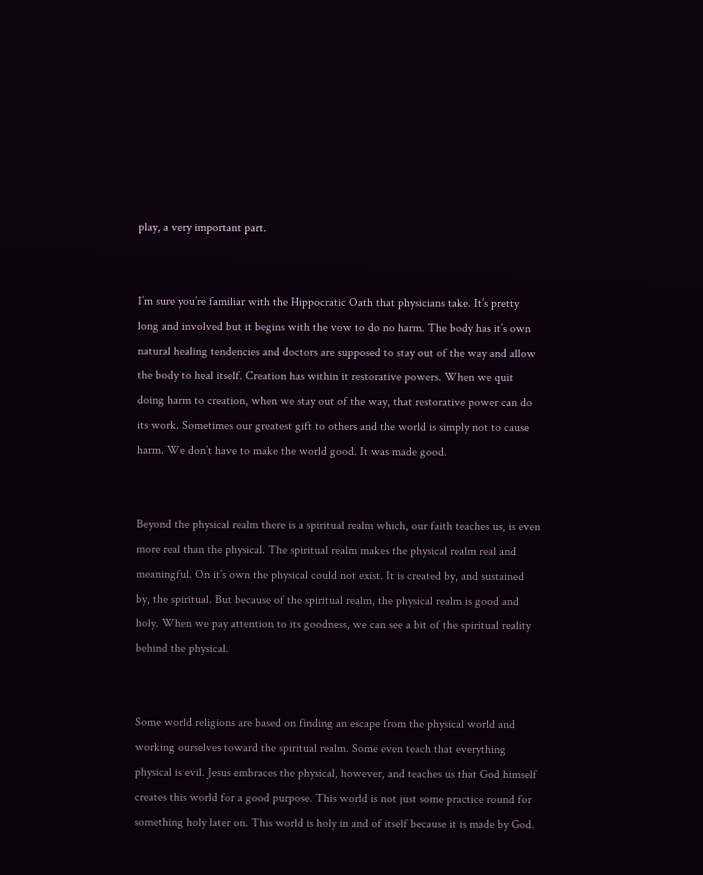play, a very important part.


I’m sure you’re familiar with the Hippocratic Oath that physicians take. It’s pretty long and involved but it begins with the vow to do no harm. The body has it’s own natural healing tendencies and doctors are supposed to stay out of the way and allow the body to heal itself. Creation has within it restorative powers. When we quit doing harm to creation, when we stay out of the way, that restorative power can do its work. Sometimes our greatest gift to others and the world is simply not to cause harm. We don’t have to make the world good. It was made good.


Beyond the physical realm there is a spiritual realm which, our faith teaches us, is even more real than the physical. The spiritual realm makes the physical realm real and meaningful. On it’s own the physical could not exist. It is created by, and sustained by, the spiritual. But because of the spiritual realm, the physical realm is good and holy. When we pay attention to its goodness, we can see a bit of the spiritual reality behind the physical.


Some world religions are based on finding an escape from the physical world and working ourselves toward the spiritual realm. Some even teach that everything physical is evil. Jesus embraces the physical, however, and teaches us that God himself creates this world for a good purpose. This world is not just some practice round for something holy later on. This world is holy in and of itself because it is made by God.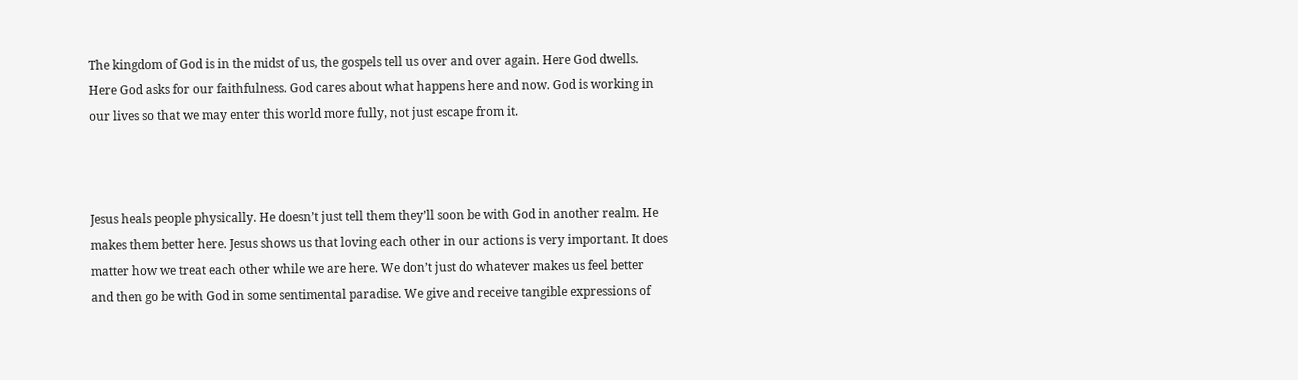The kingdom of God is in the midst of us, the gospels tell us over and over again. Here God dwells. Here God asks for our faithfulness. God cares about what happens here and now. God is working in our lives so that we may enter this world more fully, not just escape from it.



Jesus heals people physically. He doesn’t just tell them they’ll soon be with God in another realm. He makes them better here. Jesus shows us that loving each other in our actions is very important. It does matter how we treat each other while we are here. We don’t just do whatever makes us feel better and then go be with God in some sentimental paradise. We give and receive tangible expressions of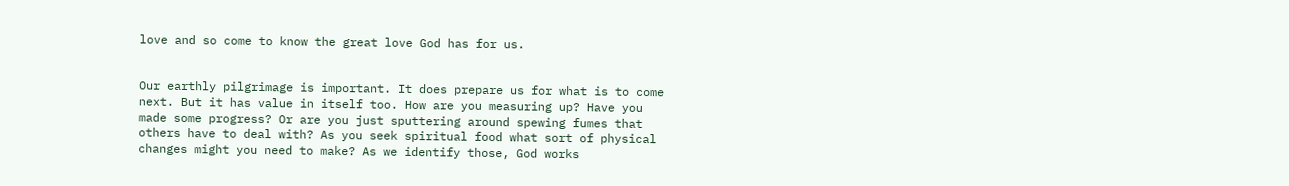love and so come to know the great love God has for us.


Our earthly pilgrimage is important. It does prepare us for what is to come next. But it has value in itself too. How are you measuring up? Have you made some progress? Or are you just sputtering around spewing fumes that others have to deal with? As you seek spiritual food what sort of physical changes might you need to make? As we identify those, God works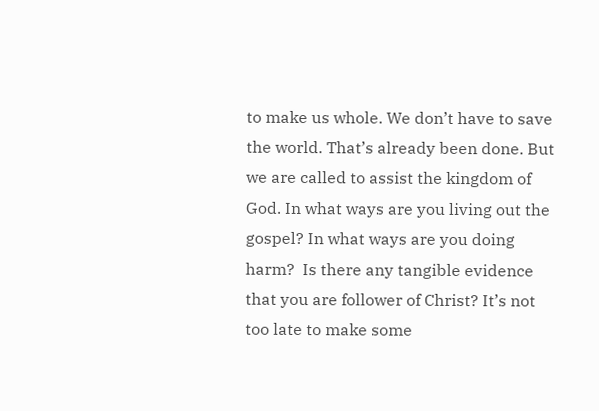to make us whole. We don’t have to save the world. That’s already been done. But we are called to assist the kingdom of God. In what ways are you living out the gospel? In what ways are you doing harm?  Is there any tangible evidence that you are follower of Christ? It’s not too late to make some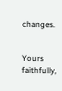changes.


Yours faithfully,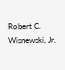Robert C. Wisnewski, Jr.